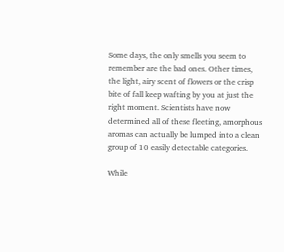Some days, the only smells you seem to remember are the bad ones. Other times, the light, airy scent of flowers or the crisp bite of fall keep wafting by you at just the right moment. Scientists have now determined all of these fleeting, amorphous aromas can actually be lumped into a clean group of 10 easily detectable categories.

While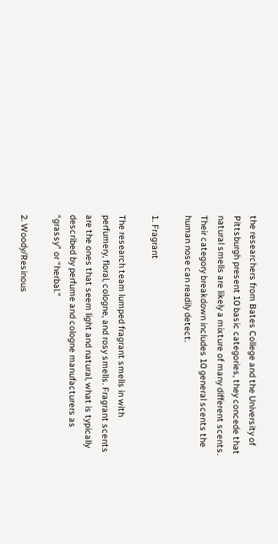the researchers from Bates College and the University of Pittsburgh present 10 basic categories, they concede that natural smells are likely a mixture of many different scents. Their category breakdown includes 10 general scents the human nose can readily detect.

1. Fragrant

The research team lumped fragrant smells in with perfumery, floral, cologne, and rosy smells. Fragrant scents are the ones that seem light and natural, what is typically described by perfume and cologne manufacturers as “grassy” or “herbal.”

2. Woody/Resinous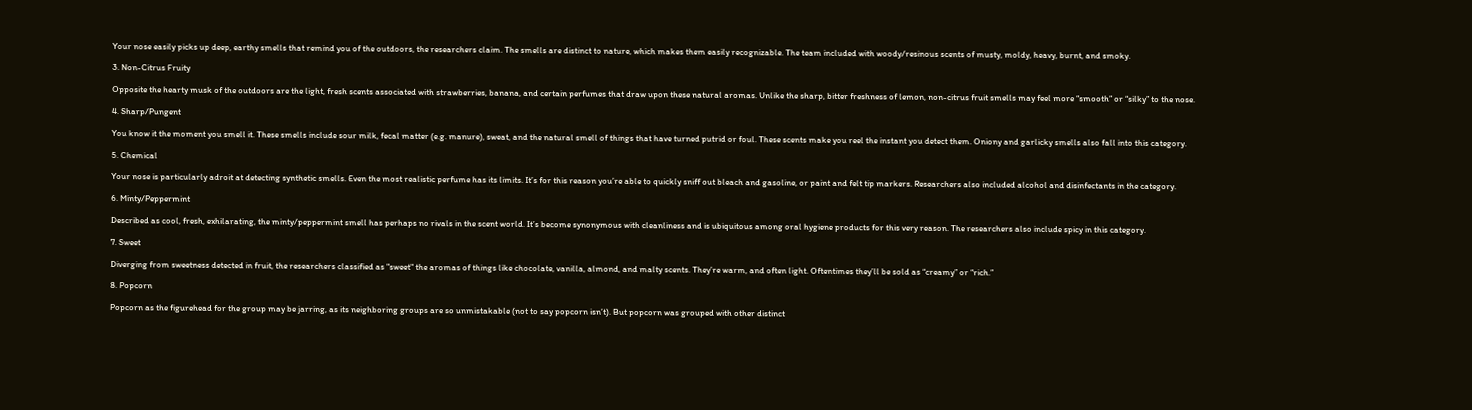Your nose easily picks up deep, earthy smells that remind you of the outdoors, the researchers claim. The smells are distinct to nature, which makes them easily recognizable. The team included with woody/resinous scents of musty, moldy, heavy, burnt, and smoky.

3. Non-Citrus Fruity

Opposite the hearty musk of the outdoors are the light, fresh scents associated with strawberries, banana, and certain perfumes that draw upon these natural aromas. Unlike the sharp, bitter freshness of lemon, non-citrus fruit smells may feel more “smooth” or “silky” to the nose.

4. Sharp/Pungent

You know it the moment you smell it. These smells include sour milk, fecal matter (e.g. manure), sweat, and the natural smell of things that have turned putrid or foul. These scents make you reel the instant you detect them. Oniony and garlicky smells also fall into this category.

5. Chemical

Your nose is particularly adroit at detecting synthetic smells. Even the most realistic perfume has its limits. It’s for this reason you’re able to quickly sniff out bleach and gasoline, or paint and felt tip markers. Researchers also included alcohol and disinfectants in the category.

6. Minty/Peppermint

Described as cool, fresh, exhilarating, the minty/peppermint smell has perhaps no rivals in the scent world. It’s become synonymous with cleanliness and is ubiquitous among oral hygiene products for this very reason. The researchers also include spicy in this category.

7. Sweet

Diverging from sweetness detected in fruit, the researchers classified as "sweet" the aromas of things like chocolate, vanilla, almond, and malty scents. They’re warm, and often light. Oftentimes they’ll be sold as “creamy” or “rich.”

8. Popcorn

Popcorn as the figurehead for the group may be jarring, as its neighboring groups are so unmistakable (not to say popcorn isn’t). But popcorn was grouped with other distinct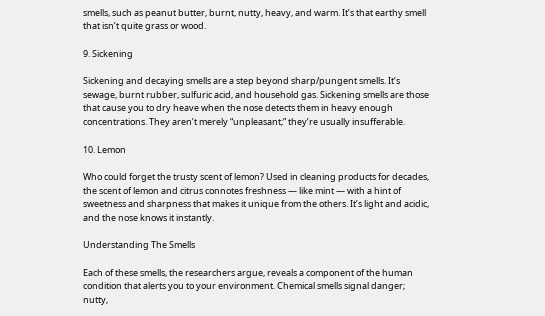smells, such as peanut butter, burnt, nutty, heavy, and warm. It’s that earthy smell that isn’t quite grass or wood.

9. Sickening

Sickening and decaying smells are a step beyond sharp/pungent smells. It’s sewage, burnt rubber, sulfuric acid, and household gas. Sickening smells are those that cause you to dry heave when the nose detects them in heavy enough concentrations. They aren’t merely “unpleasant;” they’re usually insufferable.

10. Lemon

Who could forget the trusty scent of lemon? Used in cleaning products for decades, the scent of lemon and citrus connotes freshness — like mint — with a hint of sweetness and sharpness that makes it unique from the others. It’s light and acidic, and the nose knows it instantly.

Understanding The Smells

Each of these smells, the researchers argue, reveals a component of the human condition that alerts you to your environment. Chemical smells signal danger; nutty,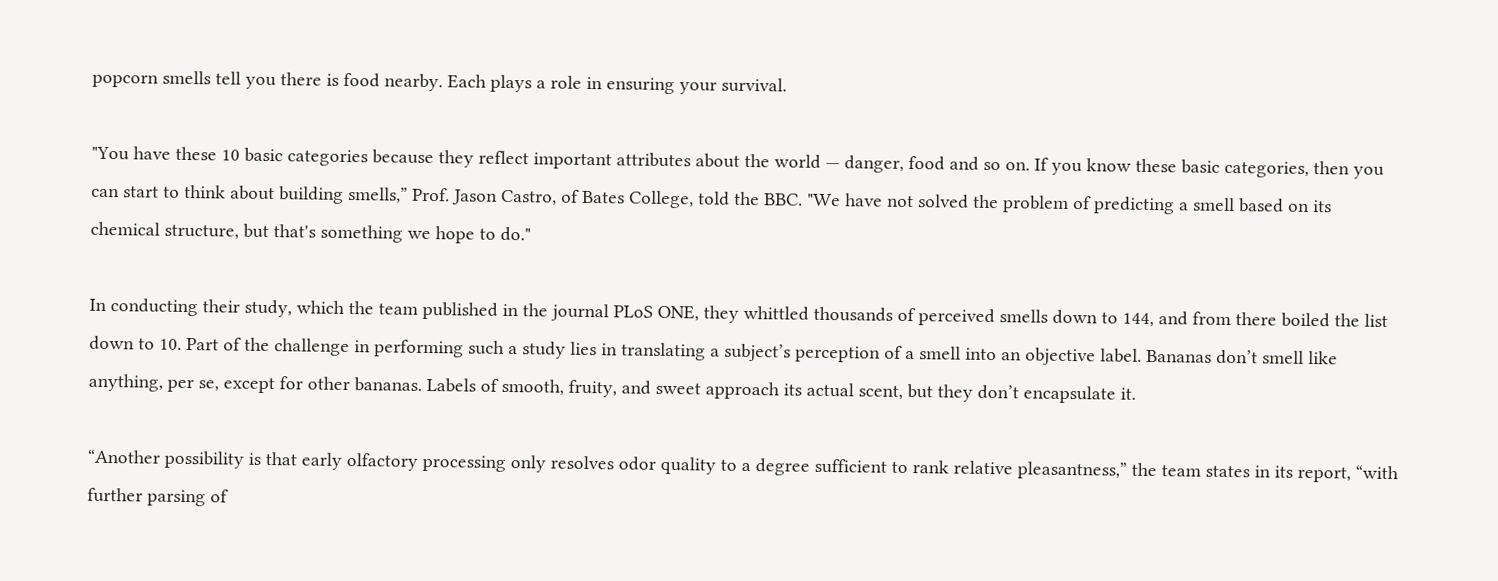popcorn smells tell you there is food nearby. Each plays a role in ensuring your survival.

"You have these 10 basic categories because they reflect important attributes about the world — danger, food and so on. If you know these basic categories, then you can start to think about building smells,” Prof. Jason Castro, of Bates College, told the BBC. "We have not solved the problem of predicting a smell based on its chemical structure, but that's something we hope to do."

In conducting their study, which the team published in the journal PLoS ONE, they whittled thousands of perceived smells down to 144, and from there boiled the list down to 10. Part of the challenge in performing such a study lies in translating a subject’s perception of a smell into an objective label. Bananas don’t smell like anything, per se, except for other bananas. Labels of smooth, fruity, and sweet approach its actual scent, but they don’t encapsulate it.

“Another possibility is that early olfactory processing only resolves odor quality to a degree sufficient to rank relative pleasantness,” the team states in its report, “with further parsing of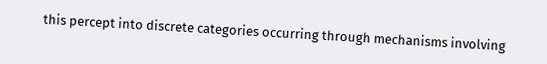this percept into discrete categories occurring through mechanisms involving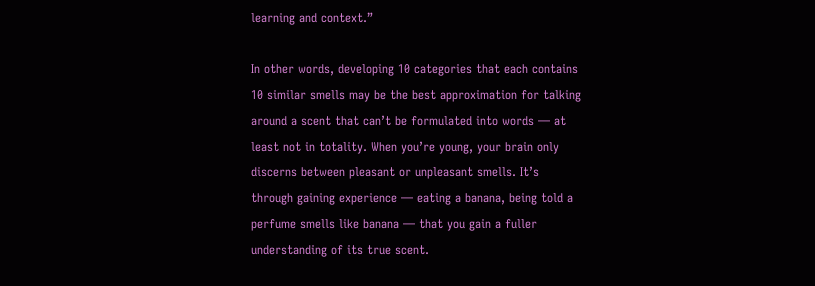learning and context.”

In other words, developing 10 categories that each contains 10 similar smells may be the best approximation for talking around a scent that can’t be formulated into words — at least not in totality. When you’re young, your brain only discerns between pleasant or unpleasant smells. It’s through gaining experience — eating a banana, being told a perfume smells like banana — that you gain a fuller understanding of its true scent.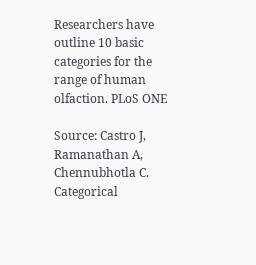Researchers have outline 10 basic categories for the range of human olfaction. PLoS ONE

Source: Castro J, Ramanathan A, Chennubhotla C. Categorical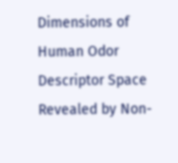Dimensions of Human Odor Descriptor Space Revealed by Non-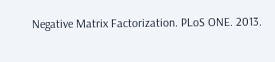Negative Matrix Factorization. PLoS ONE. 2013.